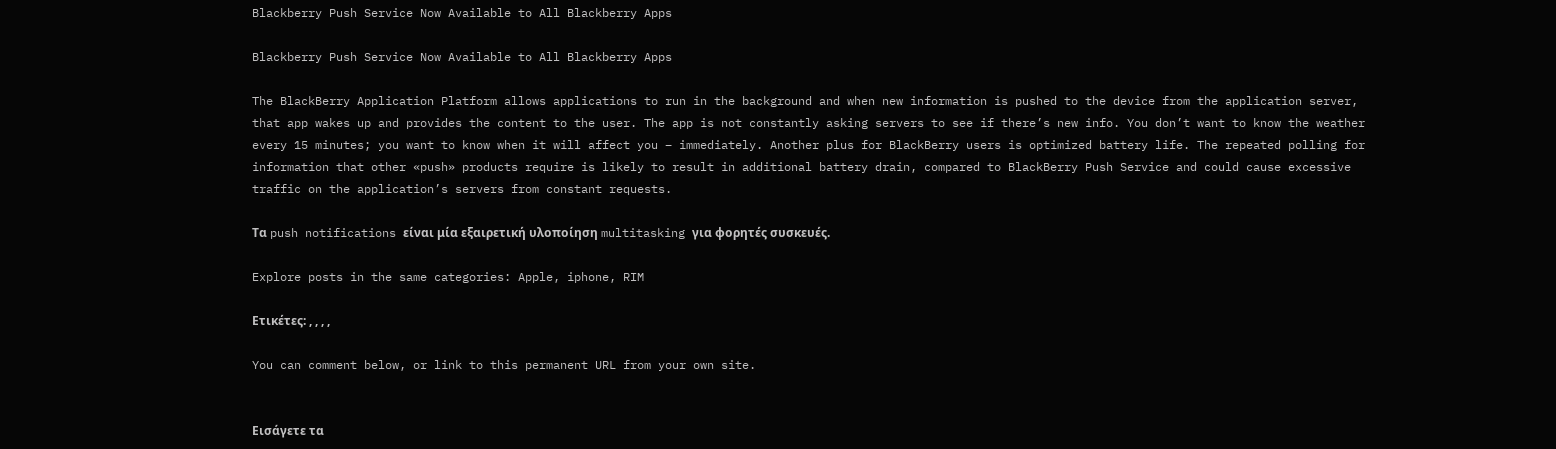Blackberry Push Service Now Available to All Blackberry Apps

Blackberry Push Service Now Available to All Blackberry Apps

The BlackBerry Application Platform allows applications to run in the background and when new information is pushed to the device from the application server, that app wakes up and provides the content to the user. The app is not constantly asking servers to see if there’s new info. You don’t want to know the weather every 15 minutes; you want to know when it will affect you – immediately. Another plus for BlackBerry users is optimized battery life. The repeated polling for information that other «push» products require is likely to result in additional battery drain, compared to BlackBerry Push Service and could cause excessive traffic on the application’s servers from constant requests.

Τα push notifications είναι μία εξαιρετική υλοποίηση multitasking για φορητές συσκευές.

Explore posts in the same categories: Apple, iphone, RIM

Ετικέτες: , , , ,

You can comment below, or link to this permanent URL from your own site.


Εισάγετε τα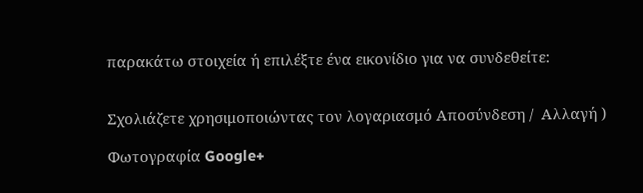παρακάτω στοιχεία ή επιλέξτε ένα εικονίδιο για να συνδεθείτε:


Σχολιάζετε χρησιμοποιώντας τον λογαριασμό Αποσύνδεση /  Αλλαγή )

Φωτογραφία Google+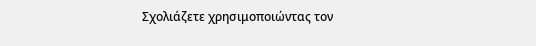Σχολιάζετε χρησιμοποιώντας τον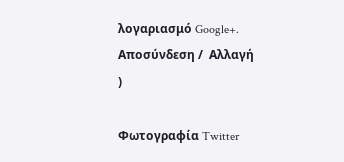λογαριασμό Google+. Αποσύνδεση /  Αλλαγή )

Φωτογραφία Twitter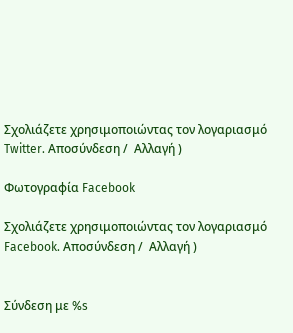Σχολιάζετε χρησιμοποιώντας τον λογαριασμό Twitter. Αποσύνδεση /  Αλλαγή )

Φωτογραφία Facebook

Σχολιάζετε χρησιμοποιώντας τον λογαριασμό Facebook. Αποσύνδεση /  Αλλαγή )


Σύνδεση με %s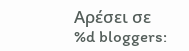Αρέσει σε %d bloggers: